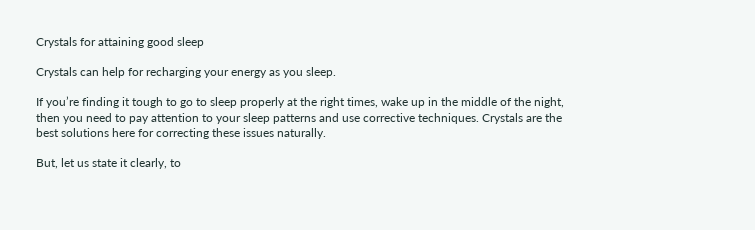Crystals for attaining good sleep

Crystals can help for recharging your energy as you sleep.

If you’re finding it tough to go to sleep properly at the right times, wake up in the middle of the night, then you need to pay attention to your sleep patterns and use corrective techniques. Crystals are the best solutions here for correcting these issues naturally.

But, let us state it clearly, to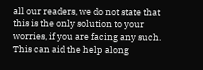all our readers, we do not state that this is the only solution to your worries, if you are facing any such. This can aid the help along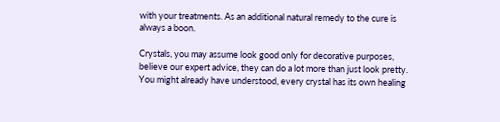with your treatments. As an additional natural remedy to the cure is always a boon.

Crystals, you may assume look good only for decorative purposes, believe our expert advice, they can do a lot more than just look pretty. You might already have understood, every crystal has its own healing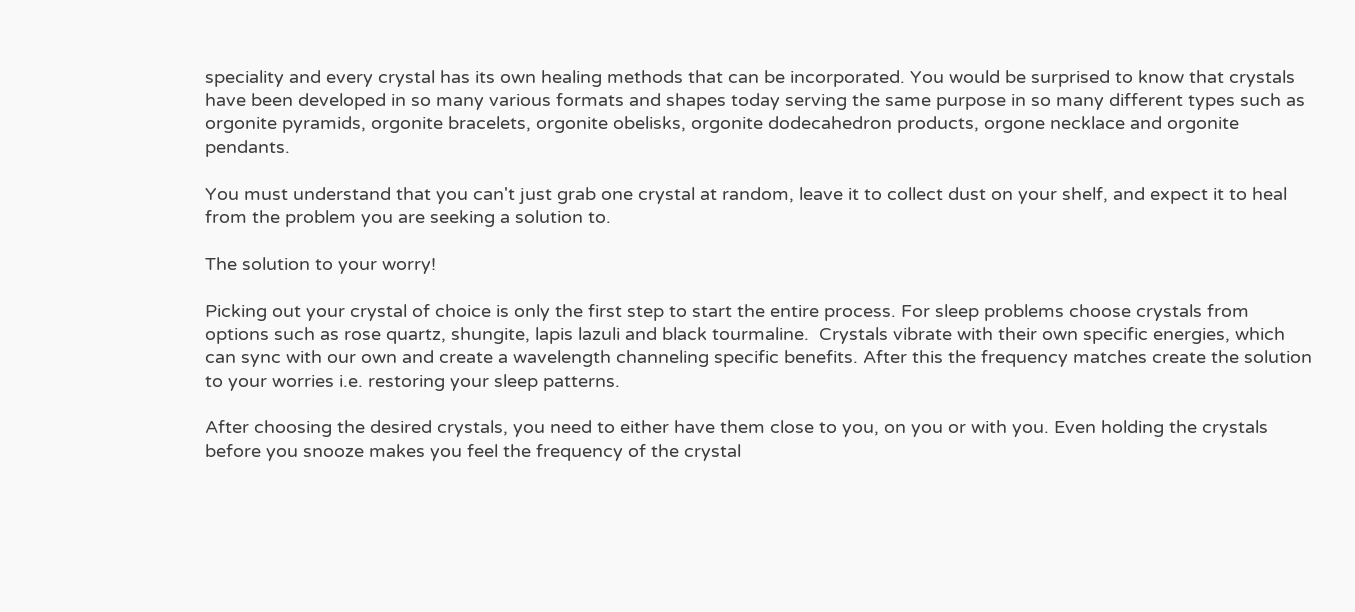speciality and every crystal has its own healing methods that can be incorporated. You would be surprised to know that crystals have been developed in so many various formats and shapes today serving the same purpose in so many different types such as orgonite pyramids, orgonite bracelets, orgonite obelisks, orgonite dodecahedron products, orgone necklace and orgonite pendants.

You must understand that you can't just grab one crystal at random, leave it to collect dust on your shelf, and expect it to heal from the problem you are seeking a solution to.

The solution to your worry!

Picking out your crystal of choice is only the first step to start the entire process. For sleep problems choose crystals from options such as rose quartz, shungite, lapis lazuli and black tourmaline.  Crystals vibrate with their own specific energies, which can sync with our own and create a wavelength channeling specific benefits. After this the frequency matches create the solution to your worries i.e. restoring your sleep patterns.

After choosing the desired crystals, you need to either have them close to you, on you or with you. Even holding the crystals before you snooze makes you feel the frequency of the crystal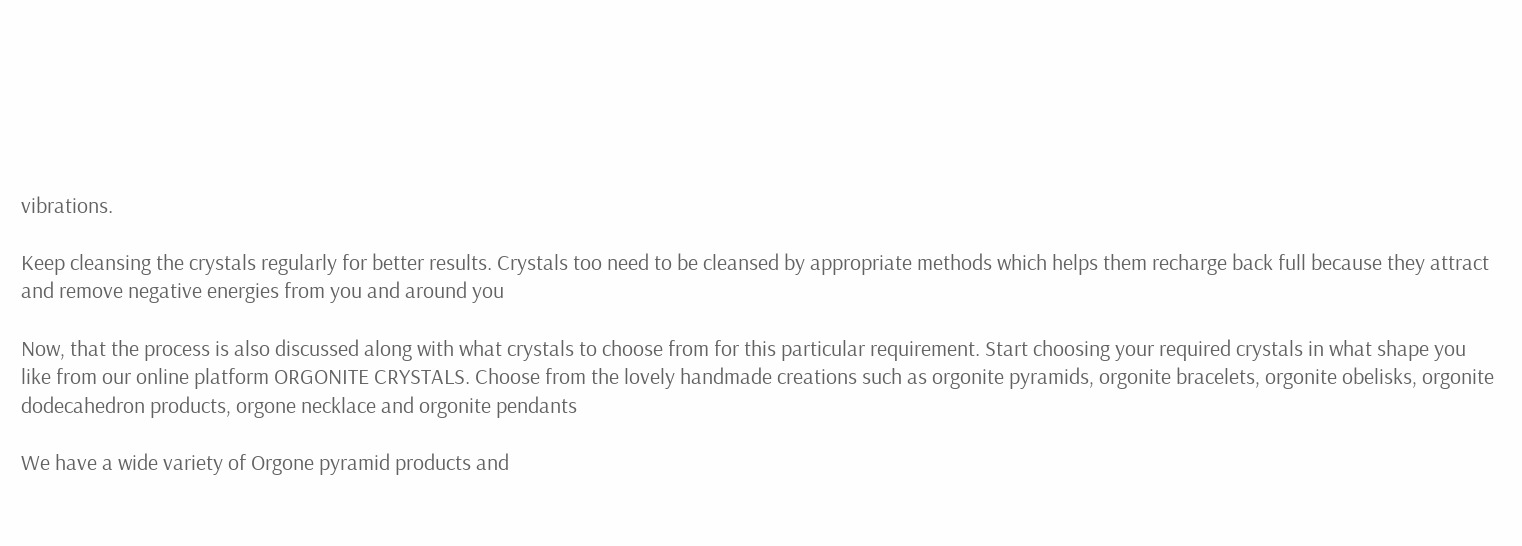vibrations.

Keep cleansing the crystals regularly for better results. Crystals too need to be cleansed by appropriate methods which helps them recharge back full because they attract and remove negative energies from you and around you

Now, that the process is also discussed along with what crystals to choose from for this particular requirement. Start choosing your required crystals in what shape you like from our online platform ORGONITE CRYSTALS. Choose from the lovely handmade creations such as orgonite pyramids, orgonite bracelets, orgonite obelisks, orgonite dodecahedron products, orgone necklace and orgonite pendants

We have a wide variety of Orgone pyramid products and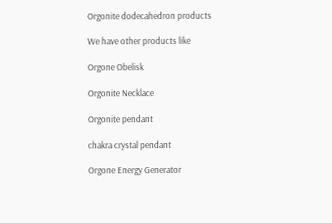Orgonite dodecahedron products

We have other products like

Orgone Obelisk

Orgonite Necklace

Orgonite pendant

chakra crystal pendant

Orgone Energy Generator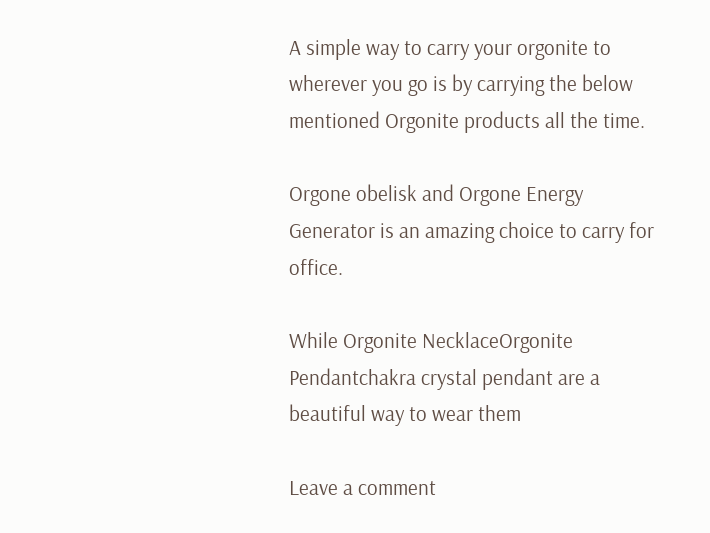A simple way to carry your orgonite to wherever you go is by carrying the below mentioned Orgonite products all the time.

Orgone obelisk and Orgone Energy Generator is an amazing choice to carry for office.

While Orgonite NecklaceOrgonite Pendantchakra crystal pendant are a beautiful way to wear them

Leave a comment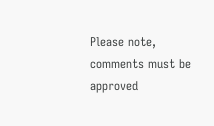Please note, comments must be approved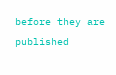before they are published